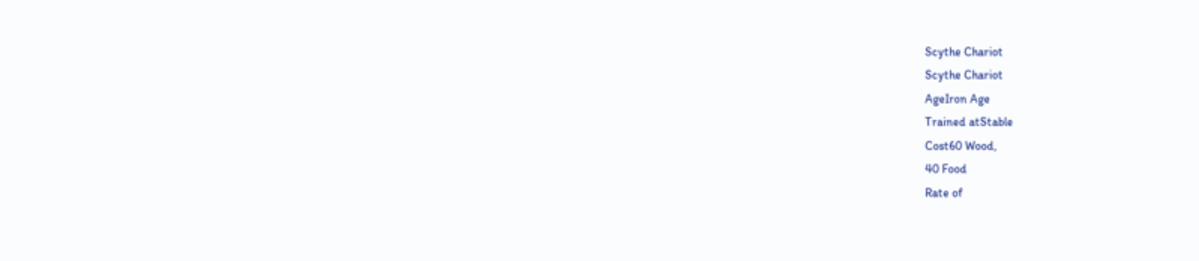Scythe Chariot
Scythe Chariot
AgeIron Age
Trained atStable
Cost60 Wood,
40 Food
Rate of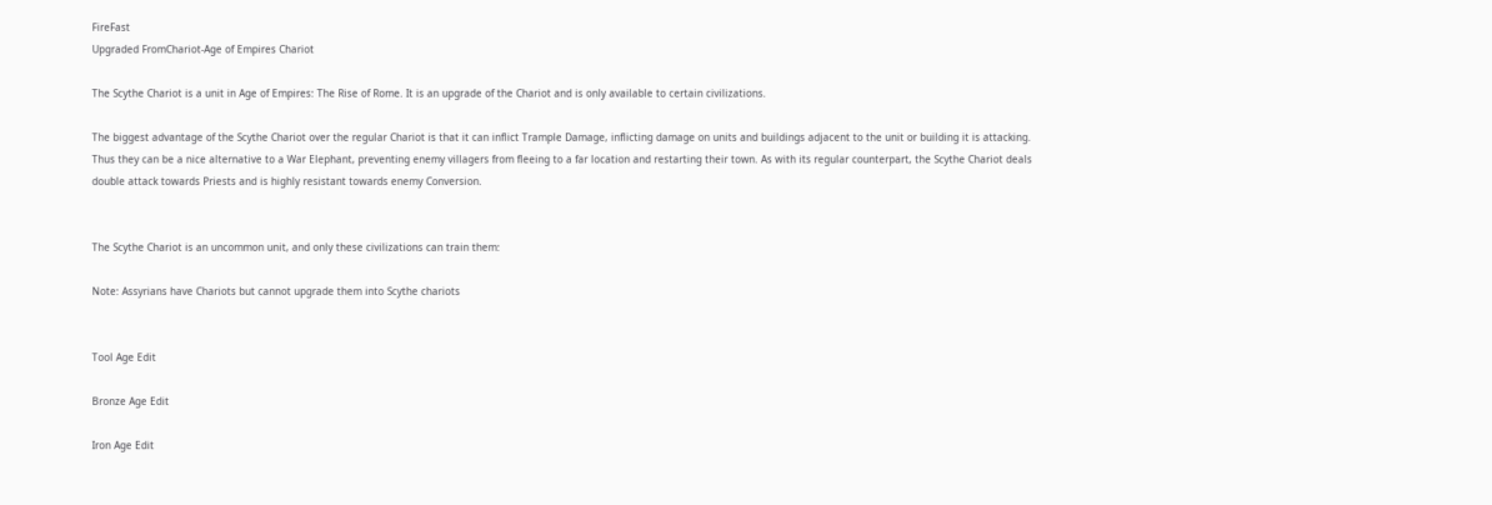FireFast
Upgraded FromChariot-Age of Empires Chariot

The Scythe Chariot is a unit in Age of Empires: The Rise of Rome. It is an upgrade of the Chariot and is only available to certain civilizations.

The biggest advantage of the Scythe Chariot over the regular Chariot is that it can inflict Trample Damage, inflicting damage on units and buildings adjacent to the unit or building it is attacking. Thus they can be a nice alternative to a War Elephant, preventing enemy villagers from fleeing to a far location and restarting their town. As with its regular counterpart, the Scythe Chariot deals double attack towards Priests and is highly resistant towards enemy Conversion.


The Scythe Chariot is an uncommon unit, and only these civilizations can train them:

Note: Assyrians have Chariots but cannot upgrade them into Scythe chariots


Tool Age Edit

Bronze Age Edit

Iron Age Edit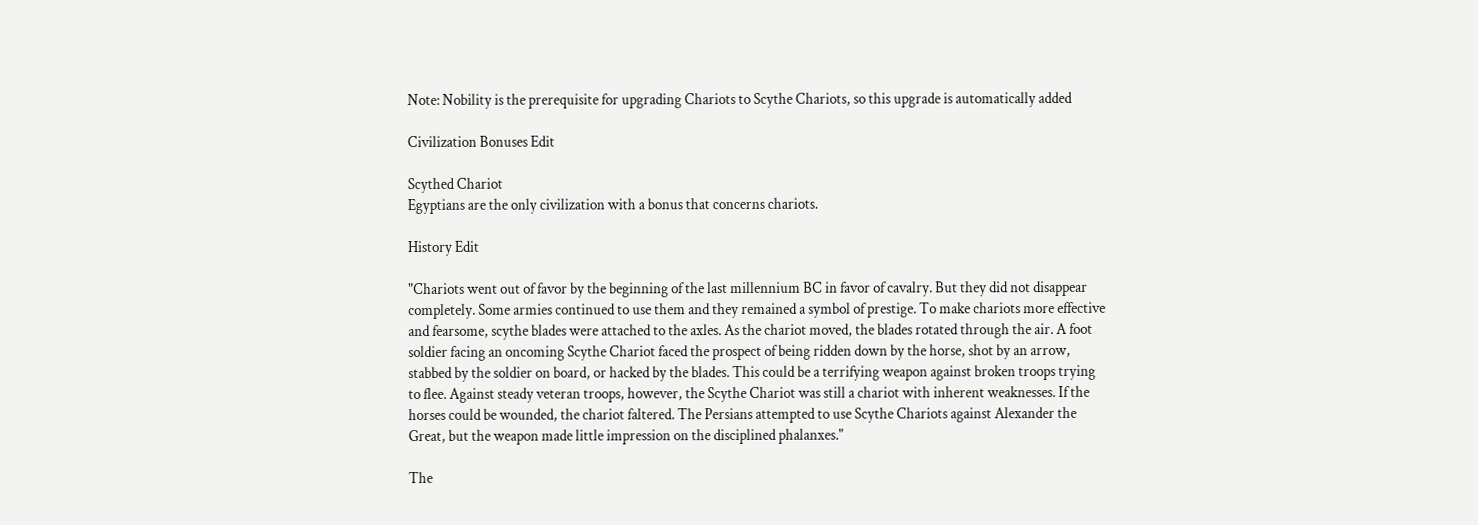Note: Nobility is the prerequisite for upgrading Chariots to Scythe Chariots, so this upgrade is automatically added

Civilization Bonuses Edit

Scythed Chariot
Egyptians are the only civilization with a bonus that concerns chariots.

History Edit

"Chariots went out of favor by the beginning of the last millennium BC in favor of cavalry. But they did not disappear completely. Some armies continued to use them and they remained a symbol of prestige. To make chariots more effective and fearsome, scythe blades were attached to the axles. As the chariot moved, the blades rotated through the air. A foot soldier facing an oncoming Scythe Chariot faced the prospect of being ridden down by the horse, shot by an arrow, stabbed by the soldier on board, or hacked by the blades. This could be a terrifying weapon against broken troops trying to flee. Against steady veteran troops, however, the Scythe Chariot was still a chariot with inherent weaknesses. If the horses could be wounded, the chariot faltered. The Persians attempted to use Scythe Chariots against Alexander the Great, but the weapon made little impression on the disciplined phalanxes."

The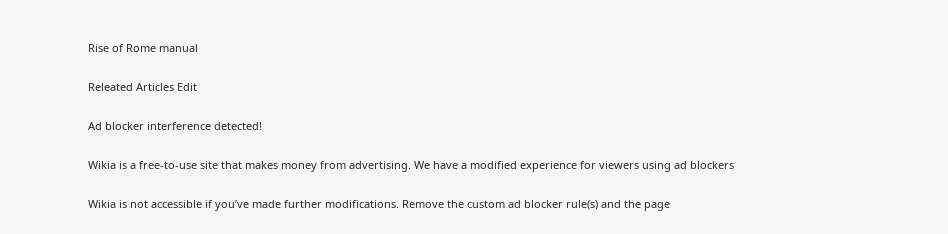Rise of Rome manual

Releated Articles Edit

Ad blocker interference detected!

Wikia is a free-to-use site that makes money from advertising. We have a modified experience for viewers using ad blockers

Wikia is not accessible if you’ve made further modifications. Remove the custom ad blocker rule(s) and the page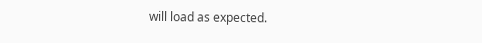will load as expected.